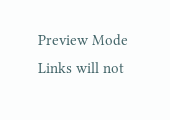Preview Mode Links will not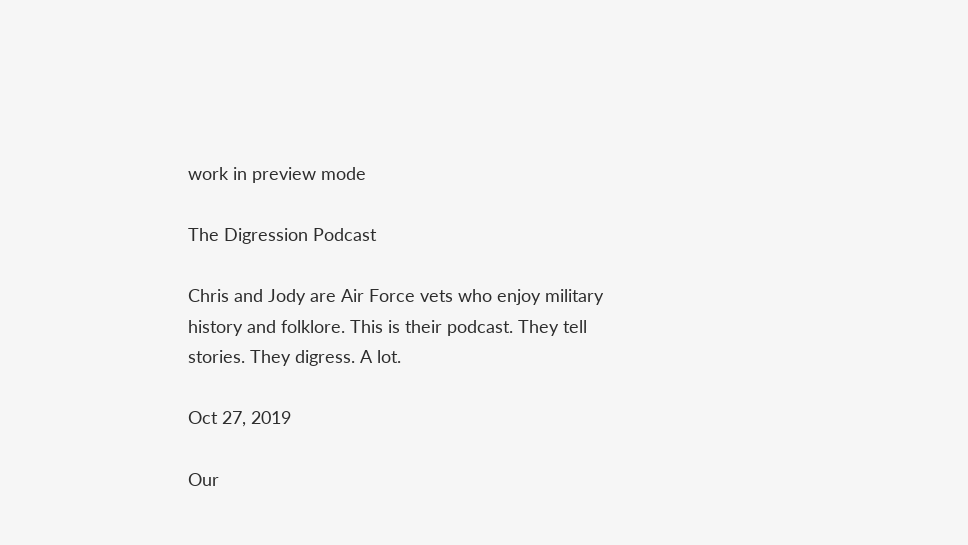work in preview mode

The Digression Podcast

Chris and Jody are Air Force vets who enjoy military history and folklore. This is their podcast. They tell stories. They digress. A lot.

Oct 27, 2019

Our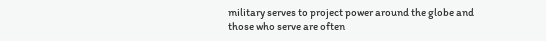military serves to project power around the globe and those who serve are often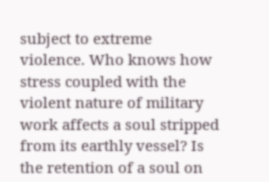subject to extreme violence. Who knows how stress coupled with the violent nature of military work affects a soul stripped from its earthly vessel? Is the retention of a soul on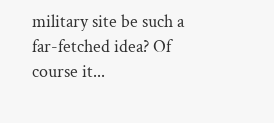military site be such a far-fetched idea? Of course it...